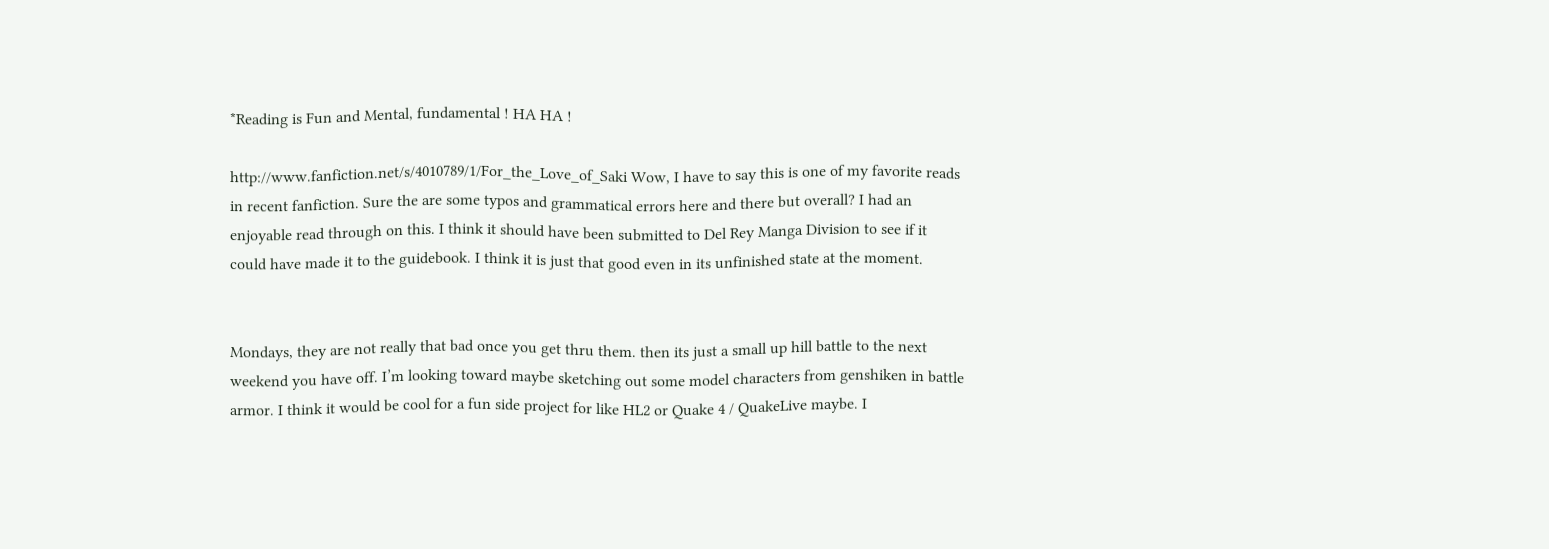*Reading is Fun and Mental, fundamental ! HA HA !

http://www.fanfiction.net/s/4010789/1/For_the_Love_of_Saki Wow, I have to say this is one of my favorite reads in recent fanfiction. Sure the are some typos and grammatical errors here and there but overall? I had an enjoyable read through on this. I think it should have been submitted to Del Rey Manga Division to see if it could have made it to the guidebook. I think it is just that good even in its unfinished state at the moment.


Mondays, they are not really that bad once you get thru them. then its just a small up hill battle to the next weekend you have off. I’m looking toward maybe sketching out some model characters from genshiken in battle armor. I think it would be cool for a fun side project for like HL2 or Quake 4 / QuakeLive maybe. I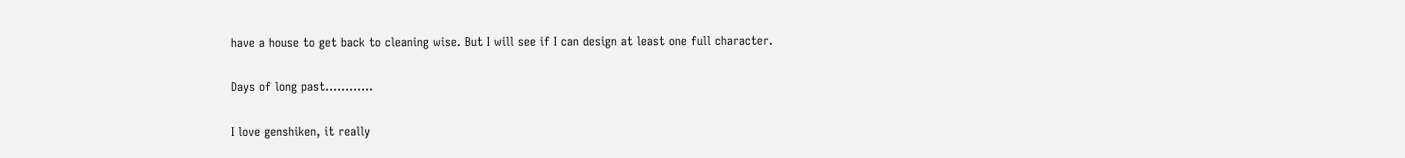have a house to get back to cleaning wise. But I will see if I can design at least one full character.

Days of long past…………

I love genshiken, it really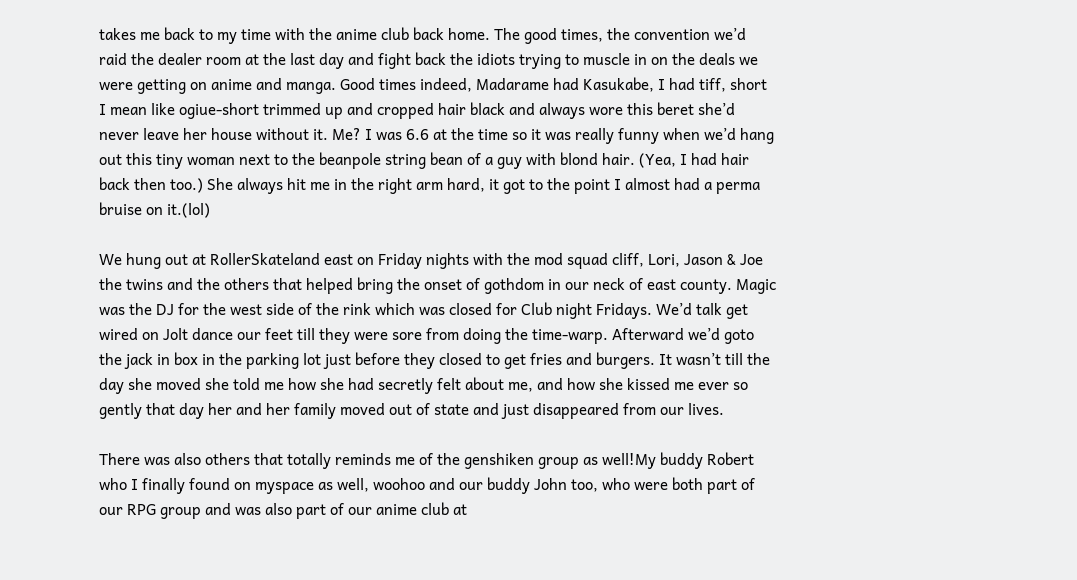takes me back to my time with the anime club back home. The good times, the convention we’d raid the dealer room at the last day and fight back the idiots trying to muscle in on the deals we were getting on anime and manga. Good times indeed, Madarame had Kasukabe, I had tiff, short I mean like ogiue-short trimmed up and cropped hair black and always wore this beret she’d never leave her house without it. Me? I was 6.6 at the time so it was really funny when we’d hang out this tiny woman next to the beanpole string bean of a guy with blond hair. (Yea, I had hair back then too.) She always hit me in the right arm hard, it got to the point I almost had a perma bruise on it.(lol)

We hung out at RollerSkateland east on Friday nights with the mod squad cliff, Lori, Jason & Joe the twins and the others that helped bring the onset of gothdom in our neck of east county. Magic was the DJ for the west side of the rink which was closed for Club night Fridays. We’d talk get wired on Jolt dance our feet till they were sore from doing the time-warp. Afterward we’d goto the jack in box in the parking lot just before they closed to get fries and burgers. It wasn’t till the day she moved she told me how she had secretly felt about me, and how she kissed me ever so gently that day her and her family moved out of state and just disappeared from our lives.

There was also others that totally reminds me of the genshiken group as well!My buddy Robert who I finally found on myspace as well, woohoo and our buddy John too, who were both part of our RPG group and was also part of our anime club at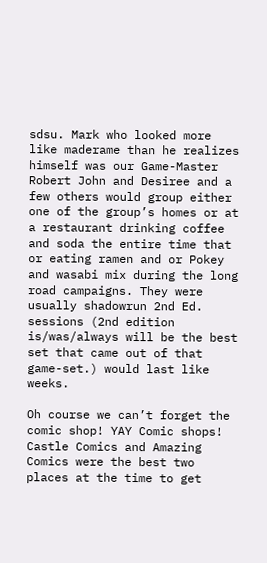sdsu. Mark who looked more like maderame than he realizes himself was our Game-Master Robert John and Desiree and a few others would group either one of the group’s homes or at a restaurant drinking coffee and soda the entire time that or eating ramen and or Pokey and wasabi mix during the long road campaigns. They were usually shadowrun 2nd Ed. sessions (2nd edition is/was/always will be the best set that came out of that game-set.) would last like weeks.

Oh course we can’t forget the comic shop! YAY Comic shops! Castle Comics and Amazing Comics were the best two places at the time to get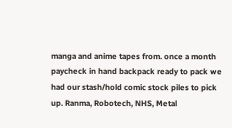manga and anime tapes from. once a month paycheck in hand backpack ready to pack we had our stash/hold comic stock piles to pick up. Ranma, Robotech, NHS, Metal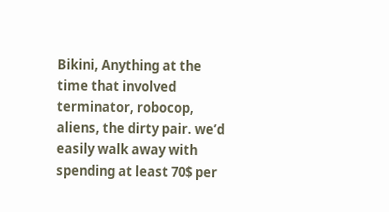Bikini, Anything at the time that involved terminator, robocop, aliens, the dirty pair. we’d easily walk away with spending at least 70$ per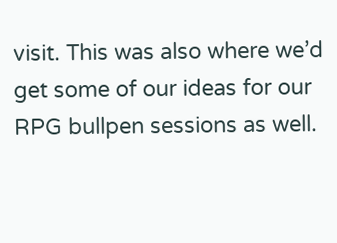visit. This was also where we’d get some of our ideas for our RPG bullpen sessions as well.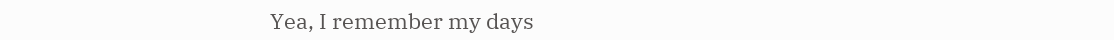Yea, I remember my days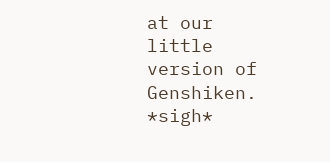at our little version of Genshiken. *sigh*